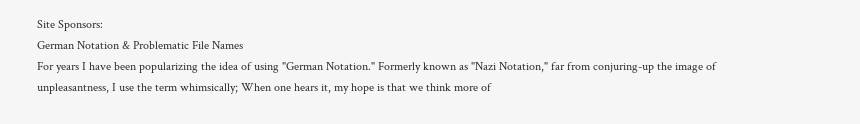Site Sponsors:
German Notation & Problematic File Names
For years I have been popularizing the idea of using "German Notation." Formerly known as "Nazi Notation," far from conjuring-up the image of unpleasantness, I use the term whimsically; When one hears it, my hope is that we think more of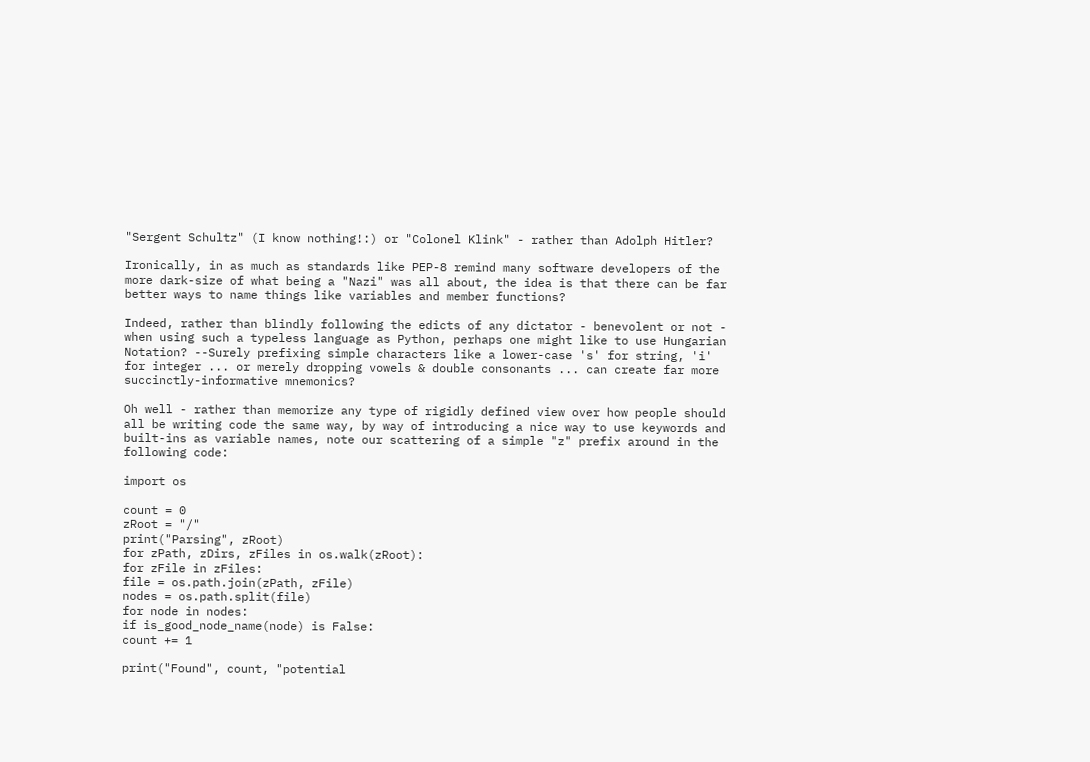"Sergent Schultz" (I know nothing!:) or "Colonel Klink" - rather than Adolph Hitler?

Ironically, in as much as standards like PEP-8 remind many software developers of the more dark-size of what being a "Nazi" was all about, the idea is that there can be far better ways to name things like variables and member functions?

Indeed, rather than blindly following the edicts of any dictator - benevolent or not - when using such a typeless language as Python, perhaps one might like to use Hungarian Notation? --Surely prefixing simple characters like a lower-case 's' for string, 'i' for integer ... or merely dropping vowels & double consonants ... can create far more succinctly-informative mnemonics?

Oh well - rather than memorize any type of rigidly defined view over how people should all be writing code the same way, by way of introducing a nice way to use keywords and built-ins as variable names, note our scattering of a simple "z" prefix around in the following code:

import os

count = 0
zRoot = "/"
print("Parsing", zRoot)
for zPath, zDirs, zFiles in os.walk(zRoot):
for zFile in zFiles:
file = os.path.join(zPath, zFile)
nodes = os.path.split(file)
for node in nodes:
if is_good_node_name(node) is False:
count += 1

print("Found", count, "potential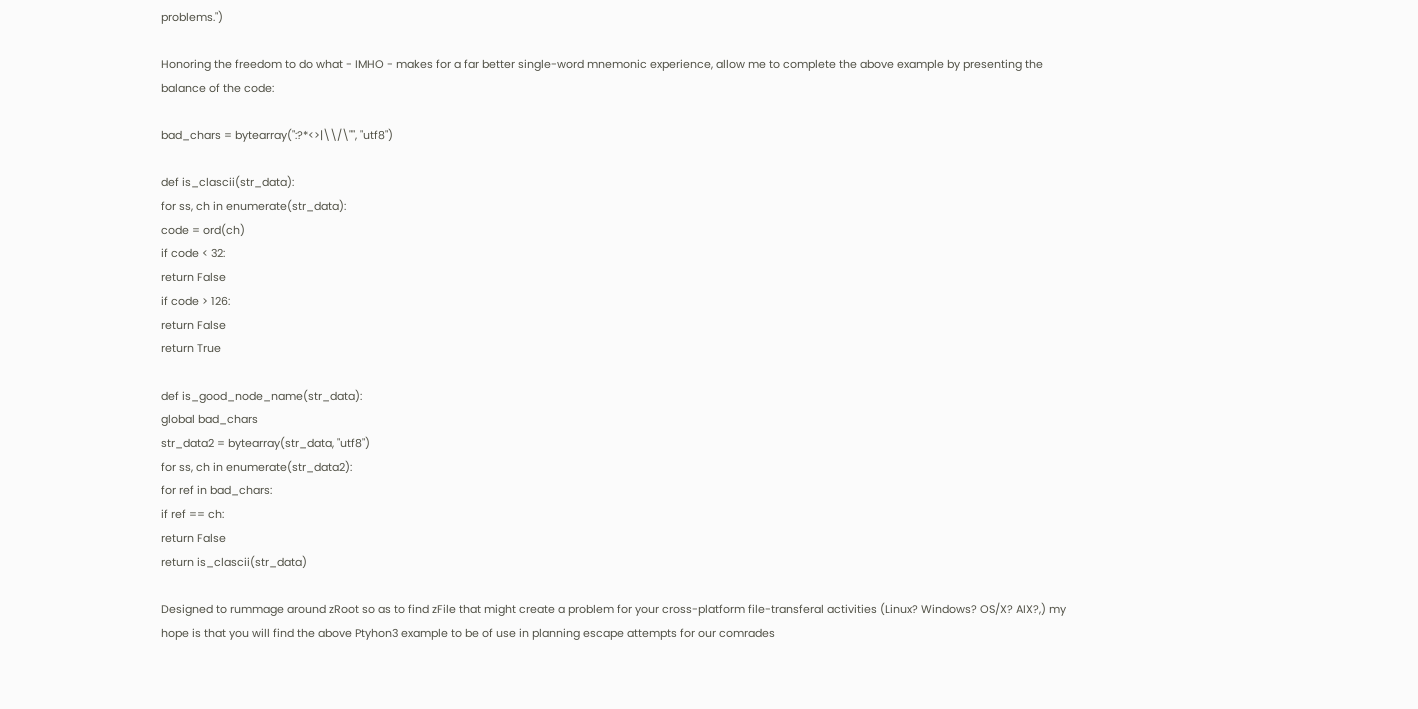problems.")

Honoring the freedom to do what - IMHO - makes for a far better single-word mnemonic experience, allow me to complete the above example by presenting the balance of the code:

bad_chars = bytearray(":?*<>|\\/\"", "utf8")

def is_clascii(str_data):
for ss, ch in enumerate(str_data):
code = ord(ch)
if code < 32:
return False
if code > 126:
return False
return True

def is_good_node_name(str_data):
global bad_chars
str_data2 = bytearray(str_data, "utf8")
for ss, ch in enumerate(str_data2):
for ref in bad_chars:
if ref == ch:
return False
return is_clascii(str_data)

Designed to rummage around zRoot so as to find zFile that might create a problem for your cross-platform file-transferal activities (Linux? Windows? OS/X? AIX?,) my hope is that you will find the above Ptyhon3 example to be of use in planning escape attempts for our comrades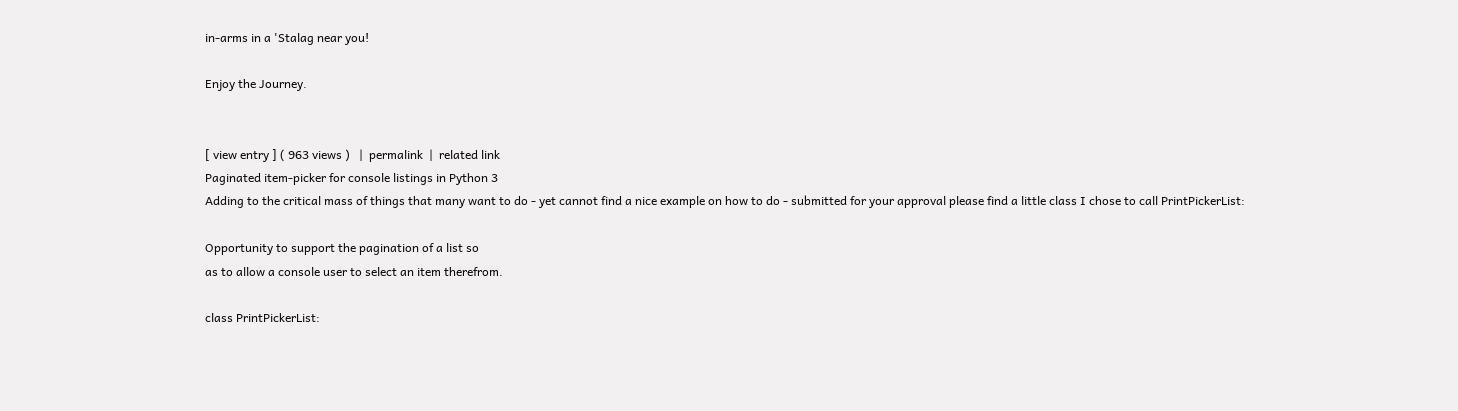in-arms in a 'Stalag near you!

Enjoy the Journey.


[ view entry ] ( 963 views )   |  permalink  |  related link
Paginated item-picker for console listings in Python 3
Adding to the critical mass of things that many want to do - yet cannot find a nice example on how to do - submitted for your approval please find a little class I chose to call PrintPickerList:

Opportunity to support the pagination of a list so
as to allow a console user to select an item therefrom.

class PrintPickerList: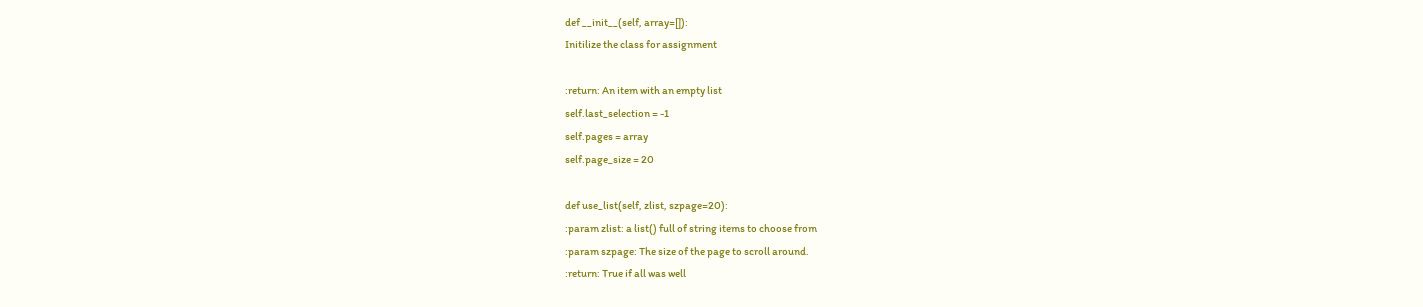def __init__(self, array=[]):
Initilize the class for assignment

:return: An item with an empty list
self.last_selection = -1
self.pages = array
self.page_size = 20

def use_list(self, zlist, szpage=20):
:param zlist: a list() full of string items to choose from
:param szpage: The size of the page to scroll around.
:return: True if all was well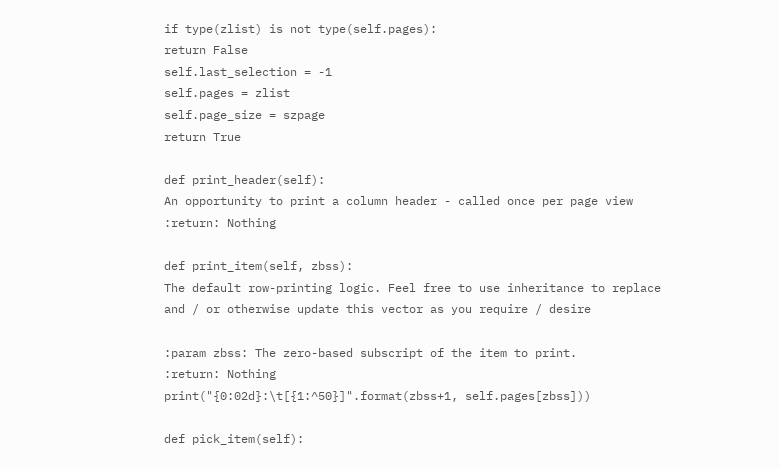if type(zlist) is not type(self.pages):
return False
self.last_selection = -1
self.pages = zlist
self.page_size = szpage
return True

def print_header(self):
An opportunity to print a column header - called once per page view
:return: Nothing

def print_item(self, zbss):
The default row-printing logic. Feel free to use inheritance to replace
and / or otherwise update this vector as you require / desire

:param zbss: The zero-based subscript of the item to print.
:return: Nothing
print("{0:02d}:\t[{1:^50}]".format(zbss+1, self.pages[zbss]))

def pick_item(self):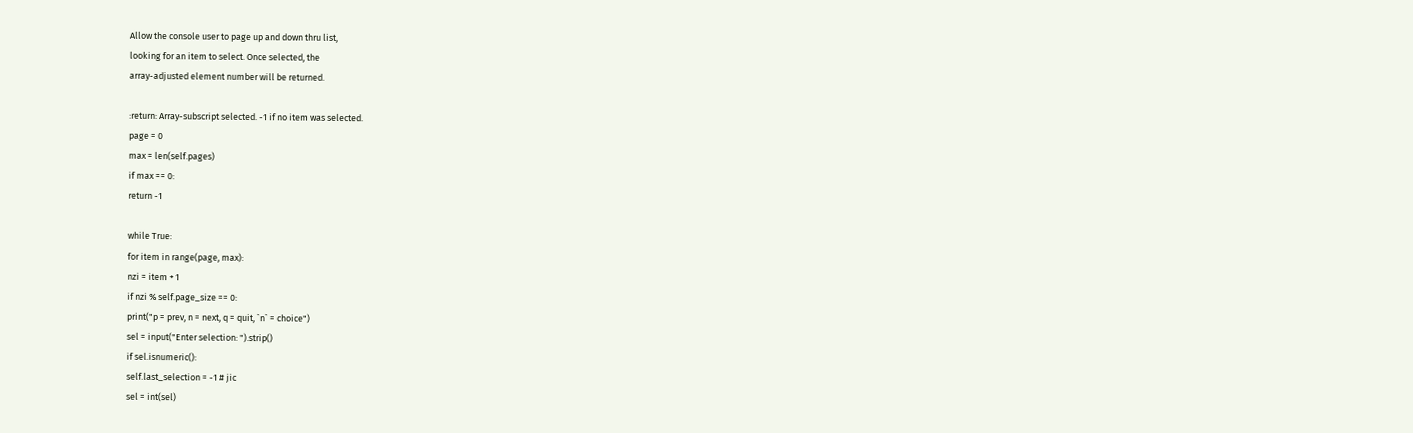Allow the console user to page up and down thru list,
looking for an item to select. Once selected, the
array-adjusted element number will be returned.

:return: Array-subscript selected. -1 if no item was selected.
page = 0
max = len(self.pages)
if max == 0:
return -1

while True:
for item in range(page, max):
nzi = item + 1
if nzi % self.page_size == 0:
print("p = prev, n = next, q = quit, `n` = choice")
sel = input("Enter selection: ").strip()
if sel.isnumeric():
self.last_selection = -1 # jic
sel = int(sel)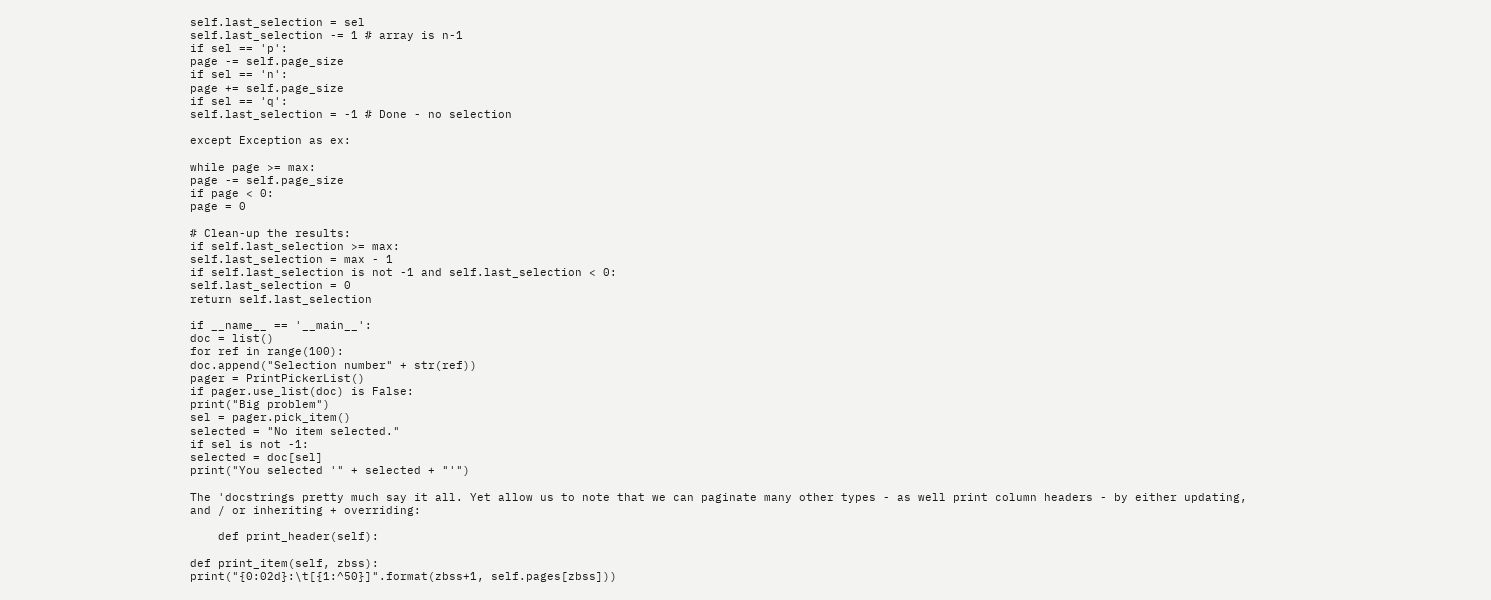self.last_selection = sel
self.last_selection -= 1 # array is n-1
if sel == 'p':
page -= self.page_size
if sel == 'n':
page += self.page_size
if sel == 'q':
self.last_selection = -1 # Done - no selection

except Exception as ex:

while page >= max:
page -= self.page_size
if page < 0:
page = 0

# Clean-up the results:
if self.last_selection >= max:
self.last_selection = max - 1
if self.last_selection is not -1 and self.last_selection < 0:
self.last_selection = 0
return self.last_selection

if __name__ == '__main__':
doc = list()
for ref in range(100):
doc.append("Selection number" + str(ref))
pager = PrintPickerList()
if pager.use_list(doc) is False:
print("Big problem")
sel = pager.pick_item()
selected = "No item selected."
if sel is not -1:
selected = doc[sel]
print("You selected '" + selected + "'")

The 'docstrings pretty much say it all. Yet allow us to note that we can paginate many other types - as well print column headers - by either updating, and / or inheriting + overriding:

    def print_header(self):

def print_item(self, zbss):
print("{0:02d}:\t[{1:^50}]".format(zbss+1, self.pages[zbss]))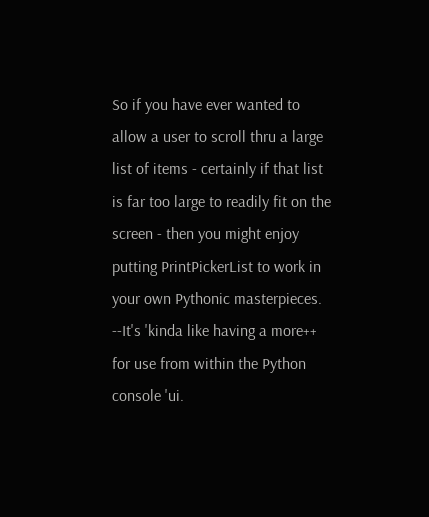So if you have ever wanted to allow a user to scroll thru a large list of items - certainly if that list is far too large to readily fit on the screen - then you might enjoy putting PrintPickerList to work in your own Pythonic masterpieces. --It's 'kinda like having a more++ for use from within the Python console 'ui.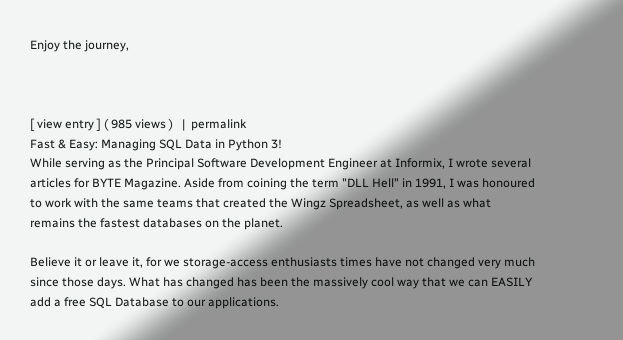Enjoy the journey,



[ view entry ] ( 985 views )   |  permalink
Fast & Easy: Managing SQL Data in Python 3!
While serving as the Principal Software Development Engineer at Informix, I wrote several articles for BYTE Magazine. Aside from coining the term "DLL Hell" in 1991, I was honoured to work with the same teams that created the Wingz Spreadsheet, as well as what remains the fastest databases on the planet.

Believe it or leave it, for we storage-access enthusiasts times have not changed very much since those days. What has changed has been the massively cool way that we can EASILY add a free SQL Database to our applications.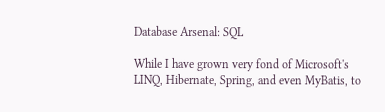Database Arsenal: SQL

While I have grown very fond of Microsoft's LINQ, Hibernate, Spring, and even MyBatis, to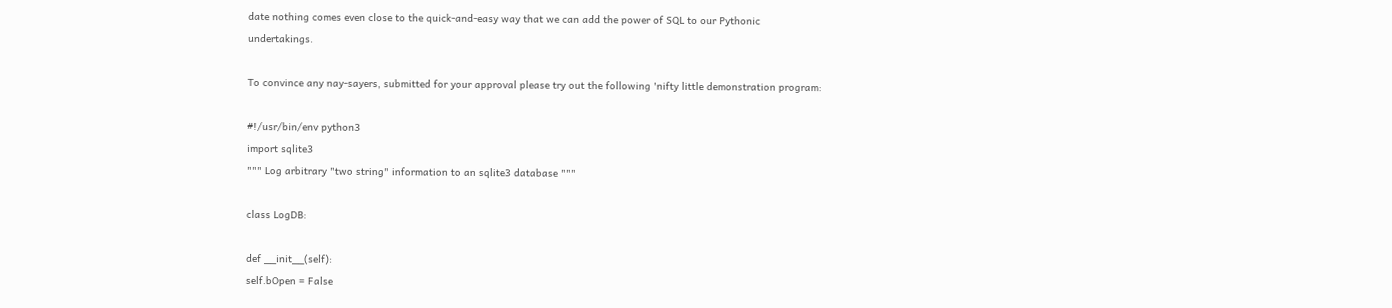date nothing comes even close to the quick-and-easy way that we can add the power of SQL to our Pythonic undertakings.

To convince any nay-sayers, submitted for your approval please try out the following 'nifty little demonstration program:

#!/usr/bin/env python3
import sqlite3
""" Log arbitrary "two string" information to an sqlite3 database """

class LogDB:

def __init__(self):
self.bOpen = False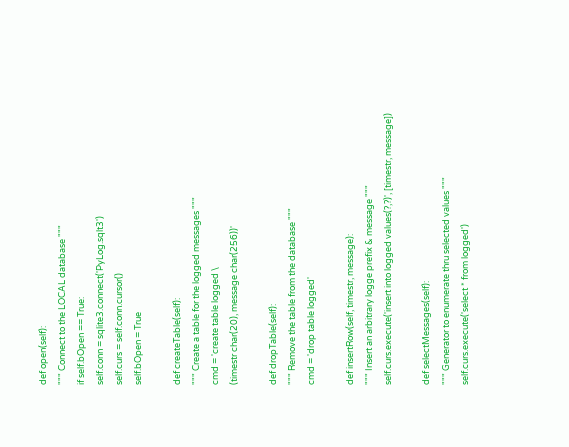def open(self):
""" Connect to the LOCAL database """
if self.bOpen == True:
self.conn = sqlite3.connect('PyLog.sqlt3')
self.curs = self.conn.cursor()
self.bOpen = True

def createTable(self):
""" Create a table for the logged messages """
cmd = 'create table logged \
(timestr char(20), message char(256))'

def dropTable(self):
""" Remove the table from the database """
cmd = 'drop table logged'

def insertRow(self, timestr, message):
""" Insert an arbitrary logge prefix & message """
self.curs.execute('insert into logged values(?,?)', [timestr, message])

def selectMessages(self):
""" Generator to enumerate thru selected values """
self.curs.execute('select * from logged')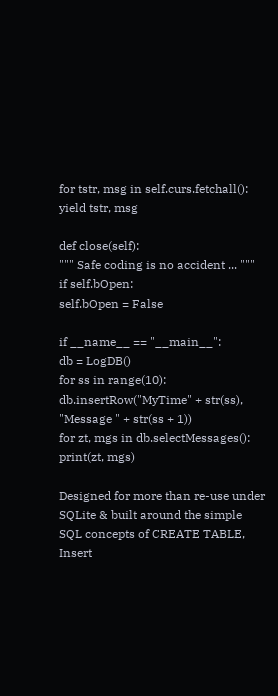for tstr, msg in self.curs.fetchall():
yield tstr, msg

def close(self):
""" Safe coding is no accident ... """
if self.bOpen:
self.bOpen = False

if __name__ == "__main__":
db = LogDB()
for ss in range(10):
db.insertRow("MyTime" + str(ss), "Message " + str(ss + 1))
for zt, mgs in db.selectMessages():
print(zt, mgs)

Designed for more than re-use under SQLite & built around the simple SQL concepts of CREATE TABLE, Insert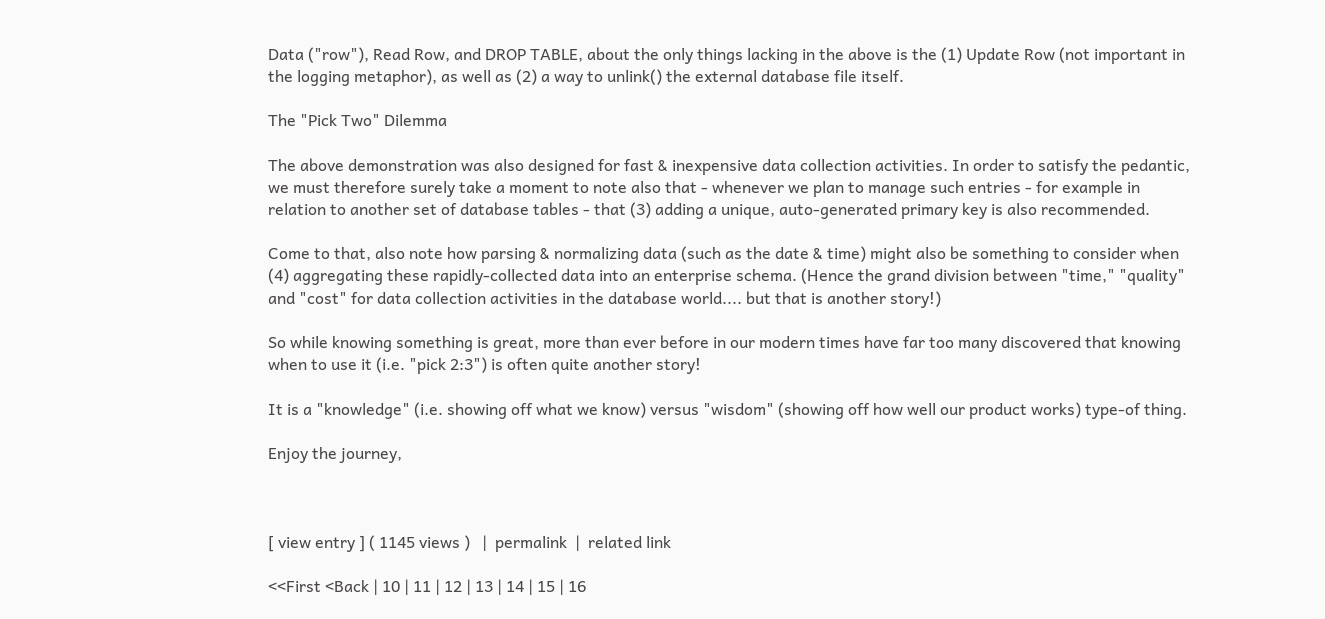Data ("row"), Read Row, and DROP TABLE, about the only things lacking in the above is the (1) Update Row (not important in the logging metaphor), as well as (2) a way to unlink() the external database file itself.

The "Pick Two" Dilemma

The above demonstration was also designed for fast & inexpensive data collection activities. In order to satisfy the pedantic, we must therefore surely take a moment to note also that - whenever we plan to manage such entries - for example in relation to another set of database tables - that (3) adding a unique, auto-generated primary key is also recommended.

Come to that, also note how parsing & normalizing data (such as the date & time) might also be something to consider when (4) aggregating these rapidly-collected data into an enterprise schema. (Hence the grand division between "time," "quality" and "cost" for data collection activities in the database world.... but that is another story!)

So while knowing something is great, more than ever before in our modern times have far too many discovered that knowing when to use it (i.e. "pick 2:3") is often quite another story!

It is a "knowledge" (i.e. showing off what we know) versus "wisdom" (showing off how well our product works) type-of thing.

Enjoy the journey,



[ view entry ] ( 1145 views )   |  permalink  |  related link

<<First <Back | 10 | 11 | 12 | 13 | 14 | 15 | 16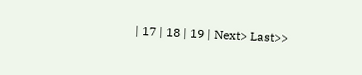| 17 | 18 | 19 | Next> Last>>